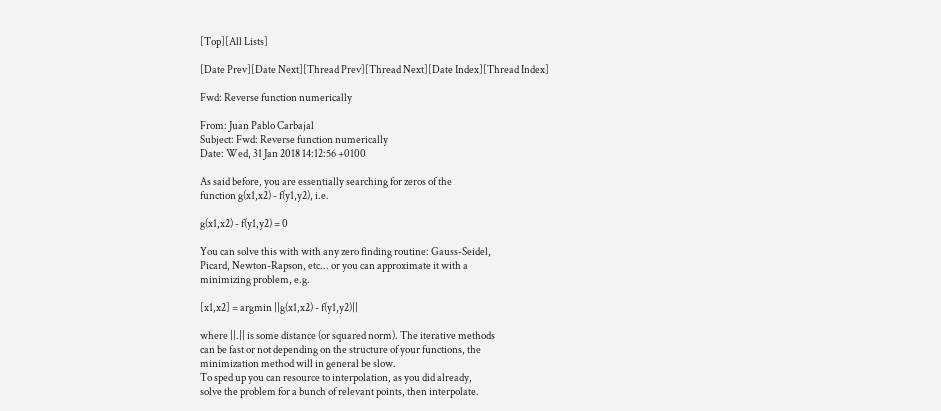[Top][All Lists]

[Date Prev][Date Next][Thread Prev][Thread Next][Date Index][Thread Index]

Fwd: Reverse function numerically

From: Juan Pablo Carbajal
Subject: Fwd: Reverse function numerically
Date: Wed, 31 Jan 2018 14:12:56 +0100

As said before, you are essentially searching for zeros of the
function g(x1,x2) - f(y1,y2), i.e.

g(x1,x2) - f(y1,y2) = 0

You can solve this with with any zero finding routine: Gauss-Seidel,
Picard, Newton-Rapson, etc... or you can approximate it with a
minimizing problem, e.g.

[x1,x2] = argmin ||g(x1,x2) - f(y1,y2)||

where ||.|| is some distance (or squared norm). The iterative methods
can be fast or not depending on the structure of your functions, the
minimization method will in general be slow.
To sped up you can resource to interpolation, as you did already,
solve the problem for a bunch of relevant points, then interpolate.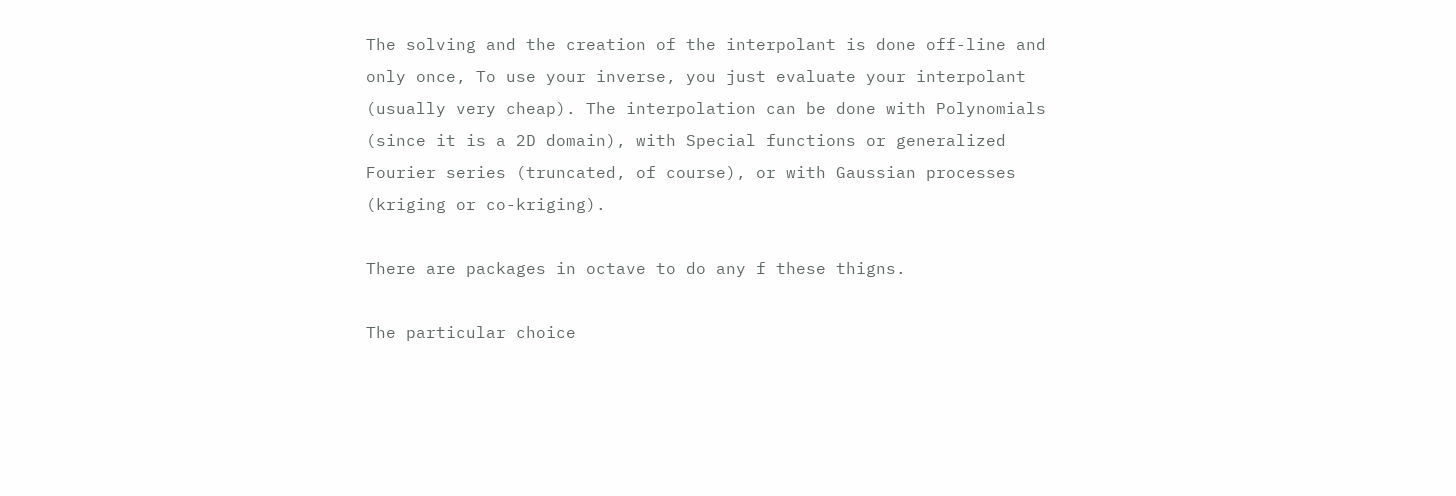The solving and the creation of the interpolant is done off-line and
only once, To use your inverse, you just evaluate your interpolant
(usually very cheap). The interpolation can be done with Polynomials
(since it is a 2D domain), with Special functions or generalized
Fourier series (truncated, of course), or with Gaussian processes
(kriging or co-kriging).

There are packages in octave to do any f these thigns.

The particular choice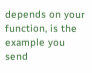depends on your function, is the example you
send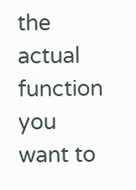the actual function you want to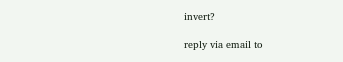invert?

reply via email to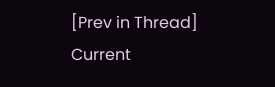[Prev in Thread] Current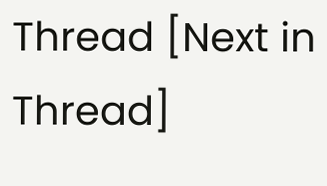Thread [Next in Thread]